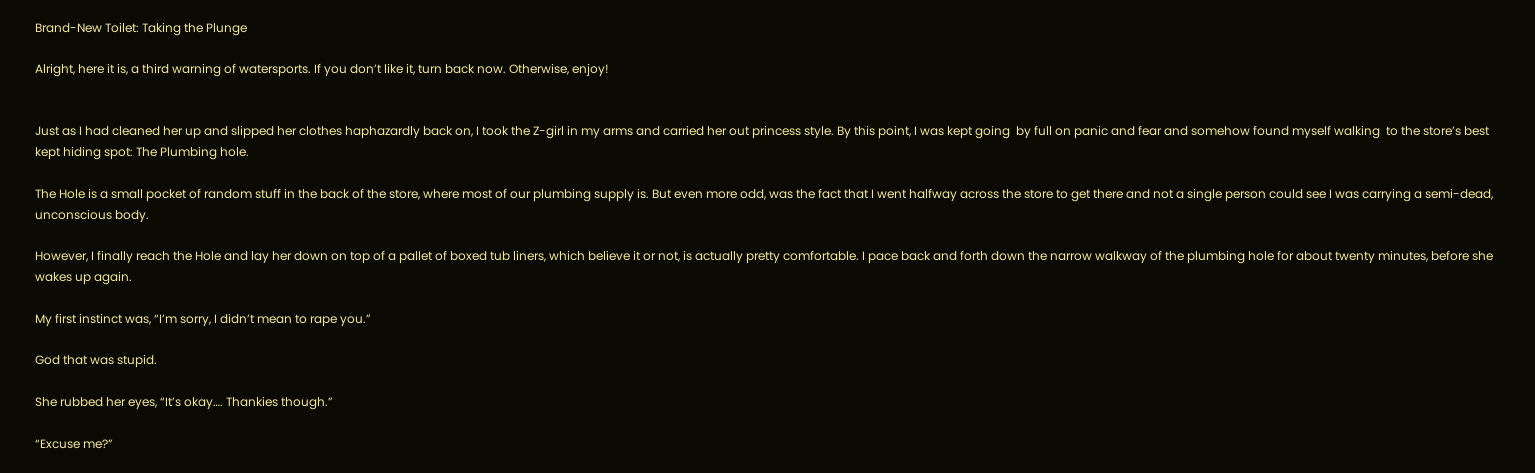Brand-New Toilet: Taking the Plunge

Alright, here it is, a third warning of watersports. If you don’t like it, turn back now. Otherwise, enjoy!


Just as I had cleaned her up and slipped her clothes haphazardly back on, I took the Z-girl in my arms and carried her out princess style. By this point, I was kept going  by full on panic and fear and somehow found myself walking  to the store’s best kept hiding spot: The Plumbing hole.

The Hole is a small pocket of random stuff in the back of the store, where most of our plumbing supply is. But even more odd, was the fact that I went halfway across the store to get there and not a single person could see I was carrying a semi-dead, unconscious body.

However, I finally reach the Hole and lay her down on top of a pallet of boxed tub liners, which believe it or not, is actually pretty comfortable. I pace back and forth down the narrow walkway of the plumbing hole for about twenty minutes, before she wakes up again.

My first instinct was, “I’m sorry, I didn’t mean to rape you.”

God that was stupid.

She rubbed her eyes, “It’s okay…. Thankies though.”

“Excuse me?”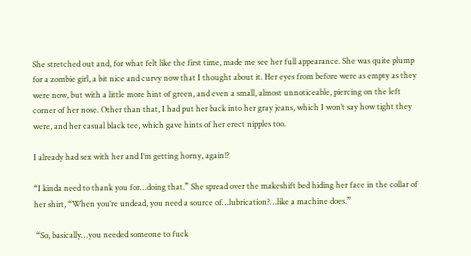She stretched out and, for what felt like the first time, made me see her full appearance. She was quite plump for a zombie girl, a bit nice and curvy now that I thought about it. Her eyes from before were as empty as they were now, but with a little more hint of green, and even a small, almost unnoticeable, piercing on the left corner of her nose. Other than that, I had put her back into her gray jeans, which I won’t say how tight they were, and her casual black tee, which gave hints of her erect nipples too.

I already had sex with her and I’m getting horny, again!?

“I kinda need to thank you for…doing that.” She spread over the makeshift bed hiding her face in the collar of her shirt, “When you’re undead, you need a source of…lubrication?…like a machine does.”

 “So, basically…you needed someone to fuck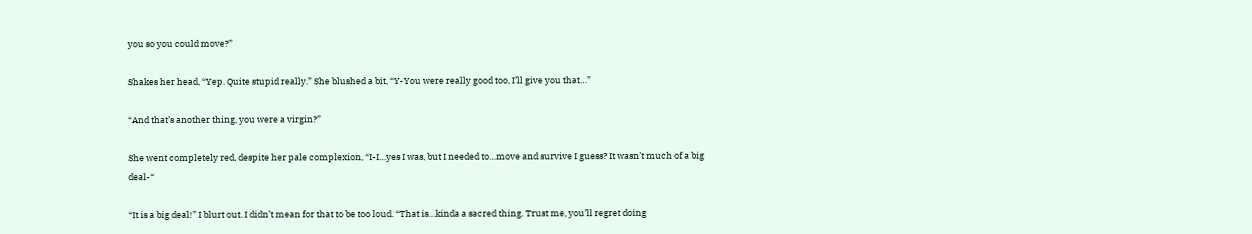you so you could move?”

Shakes her head, “Yep. Quite stupid really.” She blushed a bit, “Y-You were really good too, I’ll give you that…”

“And that’s another thing, you were a virgin?”

She went completely red, despite her pale complexion, “I-I…yes I was, but I needed to…move and survive I guess? It wasn’t much of a big deal-“

“It is a big deal!” I blurt out. I didn’t mean for that to be too loud. “That is…kinda a sacred thing. Trust me, you’ll regret doing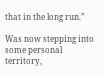that in the long run.”

Was now stepping into some personal territory,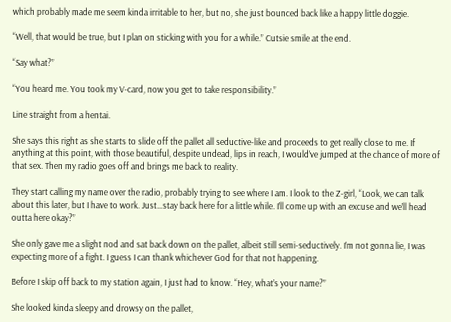which probably made me seem kinda irritable to her, but no, she just bounced back like a happy little doggie.

“Well, that would be true, but I plan on sticking with you for a while.” Cutsie smile at the end.

“Say what?”

“You heard me. You took my V-card, now you get to take responsibility.”

Line straight from a hentai.

She says this right as she starts to slide off the pallet all seductive-like and proceeds to get really close to me. If anything at this point, with those beautiful, despite undead, lips in reach, I would’ve jumped at the chance of more of that sex. Then my radio goes off and brings me back to reality.

They start calling my name over the radio, probably trying to see where I am. I look to the Z-girl, “Look, we can talk about this later, but I have to work. Just…stay back here for a little while. I’ll come up with an excuse and we’ll head outta here okay?”

She only gave me a slight nod and sat back down on the pallet, albeit still semi-seductively. I’m not gonna lie, I was expecting more of a fight. I guess I can thank whichever God for that not happening.

Before I skip off back to my station again, I just had to know. “Hey, what’s your name?”

She looked kinda sleepy and drowsy on the pallet,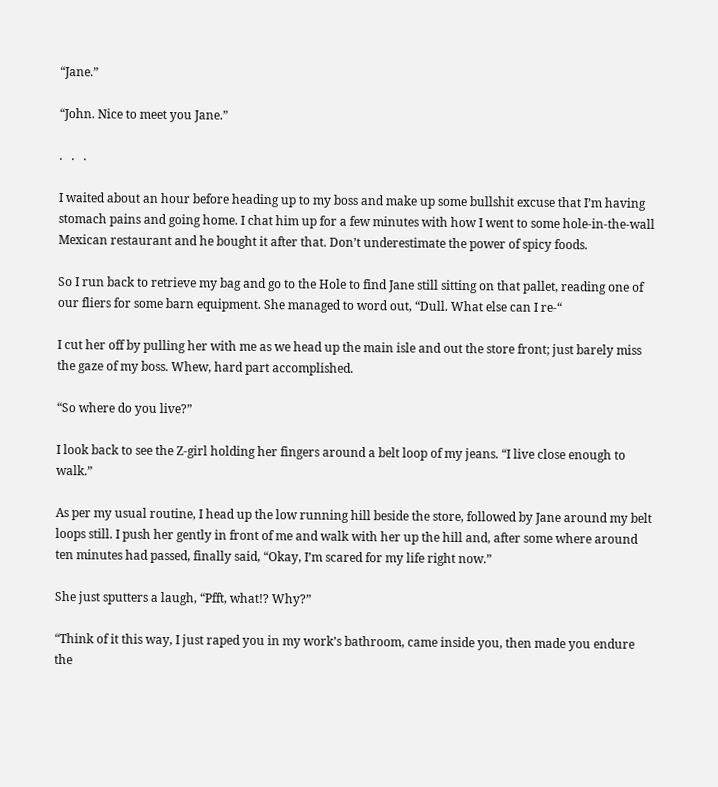“Jane.”

“John. Nice to meet you Jane.”

.   .   .

I waited about an hour before heading up to my boss and make up some bullshit excuse that I’m having stomach pains and going home. I chat him up for a few minutes with how I went to some hole-in-the-wall Mexican restaurant and he bought it after that. Don’t underestimate the power of spicy foods.

So I run back to retrieve my bag and go to the Hole to find Jane still sitting on that pallet, reading one of our fliers for some barn equipment. She managed to word out, “Dull. What else can I re-“

I cut her off by pulling her with me as we head up the main isle and out the store front; just barely miss the gaze of my boss. Whew, hard part accomplished.

“So where do you live?”

I look back to see the Z-girl holding her fingers around a belt loop of my jeans. “I live close enough to walk.”

As per my usual routine, I head up the low running hill beside the store, followed by Jane around my belt loops still. I push her gently in front of me and walk with her up the hill and, after some where around ten minutes had passed, finally said, “Okay, I’m scared for my life right now.”

She just sputters a laugh, “Pfft, what!? Why?”

“Think of it this way, I just raped you in my work’s bathroom, came inside you, then made you endure the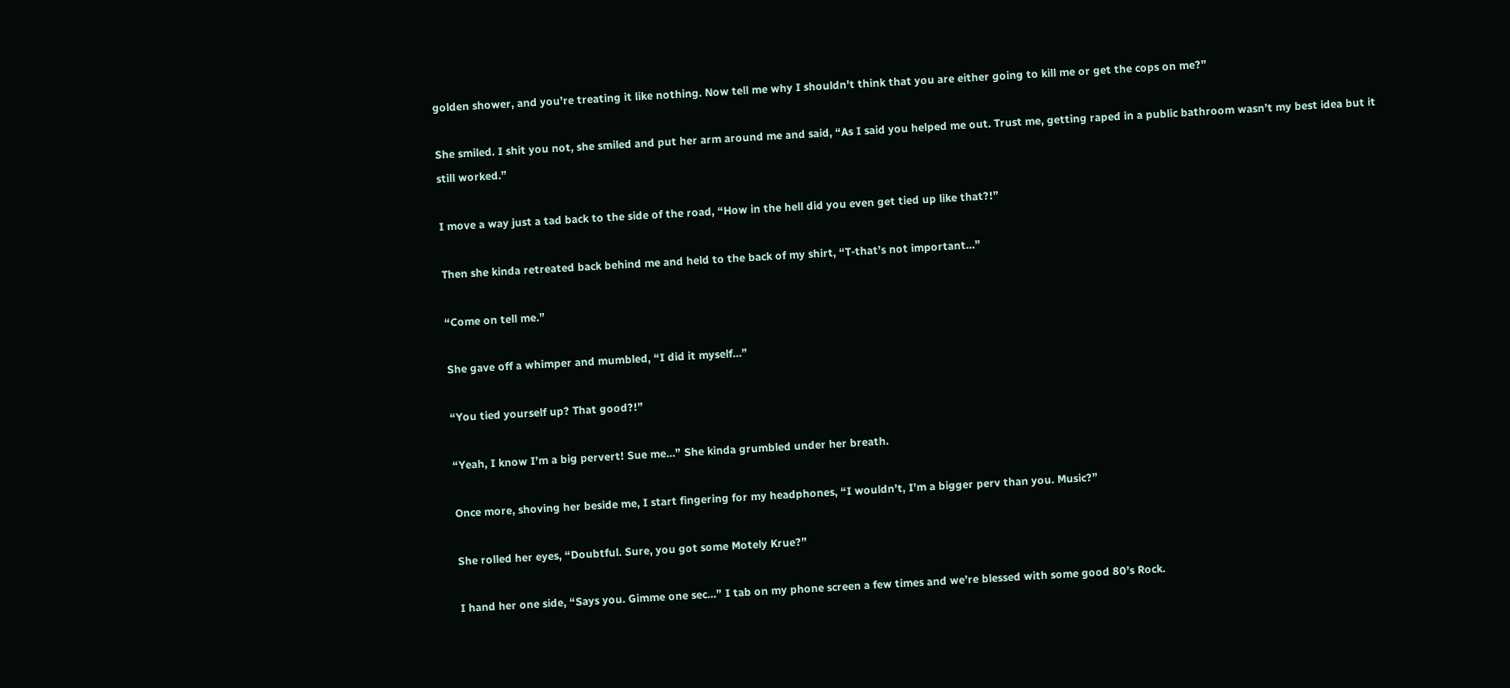golden shower, and you’re treating it like nothing. Now tell me why I shouldn’t think that you are either going to kill me or get the cops on me?”

She smiled. I shit you not, she smiled and put her arm around me and said, “As I said you helped me out. Trust me, getting raped in a public bathroom wasn’t my best idea but it still worked.”

I move a way just a tad back to the side of the road, “How in the hell did you even get tied up like that?!”

Then she kinda retreated back behind me and held to the back of my shirt, “T-that’s not important…”

“Come on tell me.”

She gave off a whimper and mumbled, “I did it myself…”

“You tied yourself up? That good?!”

“Yeah, I know I’m a big pervert! Sue me…” She kinda grumbled under her breath.

Once more, shoving her beside me, I start fingering for my headphones, “I wouldn’t, I’m a bigger perv than you. Music?”

She rolled her eyes, “Doubtful. Sure, you got some Motely Krue?”

I hand her one side, “Says you. Gimme one sec…” I tab on my phone screen a few times and we’re blessed with some good 80’s Rock.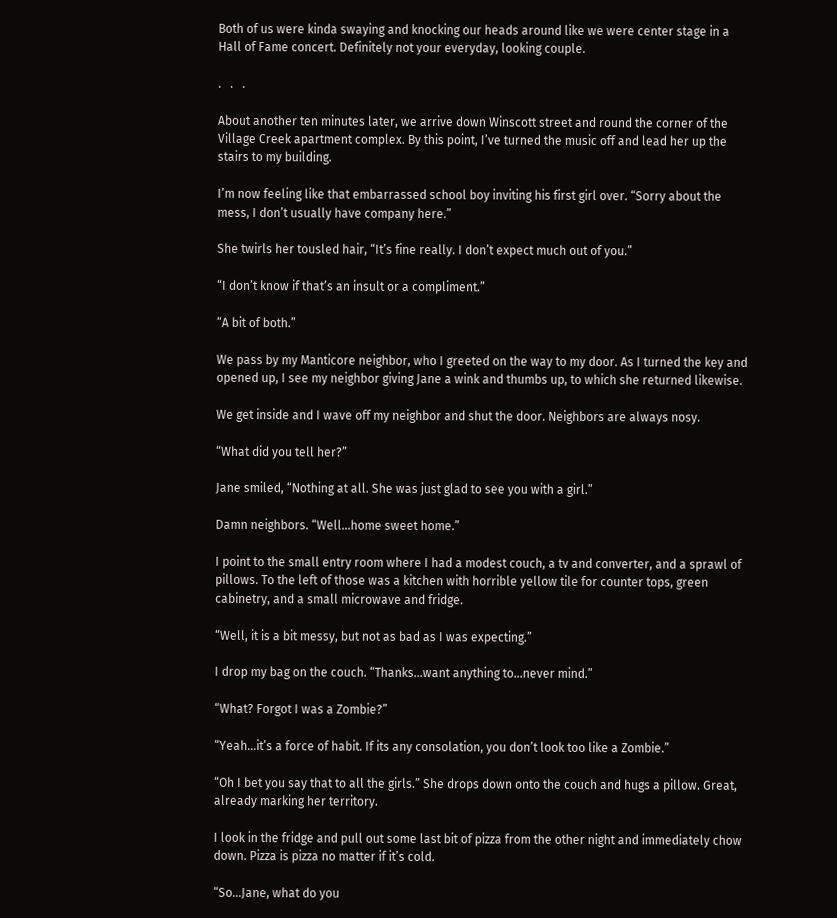Both of us were kinda swaying and knocking our heads around like we were center stage in a Hall of Fame concert. Definitely not your everyday, looking couple.

.   .   .

About another ten minutes later, we arrive down Winscott street and round the corner of the Village Creek apartment complex. By this point, I’ve turned the music off and lead her up the stairs to my building.

I’m now feeling like that embarrassed school boy inviting his first girl over. “Sorry about the mess, I don’t usually have company here.”

She twirls her tousled hair, “It’s fine really. I don’t expect much out of you.”

“I don’t know if that’s an insult or a compliment.”

“A bit of both.”

We pass by my Manticore neighbor, who I greeted on the way to my door. As I turned the key and opened up, I see my neighbor giving Jane a wink and thumbs up, to which she returned likewise.

We get inside and I wave off my neighbor and shut the door. Neighbors are always nosy.

“What did you tell her?”

Jane smiled, “Nothing at all. She was just glad to see you with a girl.”

Damn neighbors. “Well…home sweet home.”

I point to the small entry room where I had a modest couch, a tv and converter, and a sprawl of pillows. To the left of those was a kitchen with horrible yellow tile for counter tops, green cabinetry, and a small microwave and fridge.

“Well, it is a bit messy, but not as bad as I was expecting.”

I drop my bag on the couch. “Thanks…want anything to…never mind.”

“What? Forgot I was a Zombie?”

“Yeah…it’s a force of habit. If its any consolation, you don’t look too like a Zombie.”

“Oh I bet you say that to all the girls.” She drops down onto the couch and hugs a pillow. Great, already marking her territory.

I look in the fridge and pull out some last bit of pizza from the other night and immediately chow down. Pizza is pizza no matter if it’s cold.

“So…Jane, what do you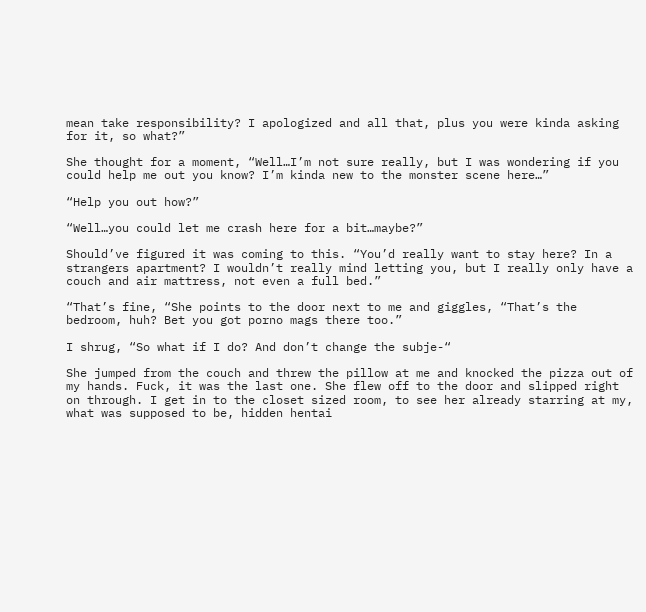mean take responsibility? I apologized and all that, plus you were kinda asking for it, so what?”

She thought for a moment, “Well…I’m not sure really, but I was wondering if you could help me out you know? I’m kinda new to the monster scene here…”

“Help you out how?”

“Well…you could let me crash here for a bit…maybe?”

Should’ve figured it was coming to this. “You’d really want to stay here? In a strangers apartment? I wouldn’t really mind letting you, but I really only have a couch and air mattress, not even a full bed.”

“That’s fine, “She points to the door next to me and giggles, “That’s the bedroom, huh? Bet you got porno mags there too.”

I shrug, “So what if I do? And don’t change the subje-“

She jumped from the couch and threw the pillow at me and knocked the pizza out of my hands. Fuck, it was the last one. She flew off to the door and slipped right on through. I get in to the closet sized room, to see her already starring at my, what was supposed to be, hidden hentai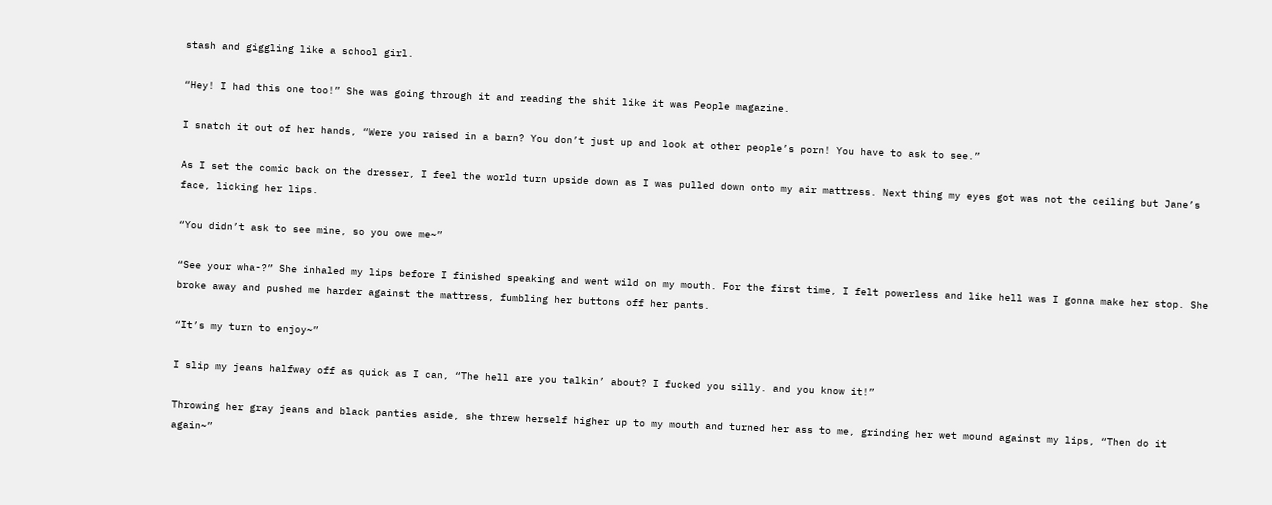stash and giggling like a school girl.

“Hey! I had this one too!” She was going through it and reading the shit like it was People magazine.

I snatch it out of her hands, “Were you raised in a barn? You don’t just up and look at other people’s porn! You have to ask to see.”

As I set the comic back on the dresser, I feel the world turn upside down as I was pulled down onto my air mattress. Next thing my eyes got was not the ceiling but Jane’s face, licking her lips.

“You didn’t ask to see mine, so you owe me~”

“See your wha-?” She inhaled my lips before I finished speaking and went wild on my mouth. For the first time, I felt powerless and like hell was I gonna make her stop. She broke away and pushed me harder against the mattress, fumbling her buttons off her pants.

“It’s my turn to enjoy~”

I slip my jeans halfway off as quick as I can, “The hell are you talkin’ about? I fucked you silly. and you know it!”

Throwing her gray jeans and black panties aside, she threw herself higher up to my mouth and turned her ass to me, grinding her wet mound against my lips, “Then do it again~”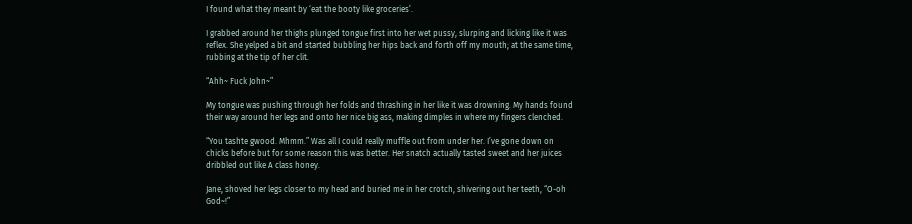I found what they meant by ‘eat the booty like groceries’.

I grabbed around her thighs plunged tongue first into her wet pussy, slurping and licking like it was reflex. She yelped a bit and started bubbling her hips back and forth off my mouth; at the same time, rubbing at the tip of her clit.

“Ahh~ Fuck John~”

My tongue was pushing through her folds and thrashing in her like it was drowning. My hands found their way around her legs and onto her nice big ass, making dimples in where my fingers clenched.

“You tashte gwood. Mhmm.” Was all I could really muffle out from under her. I’ve gone down on chicks before but for some reason this was better. Her snatch actually tasted sweet and her juices dribbled out like A class honey.

Jane, shoved her legs closer to my head and buried me in her crotch, shivering out her teeth, “O-oh God~!”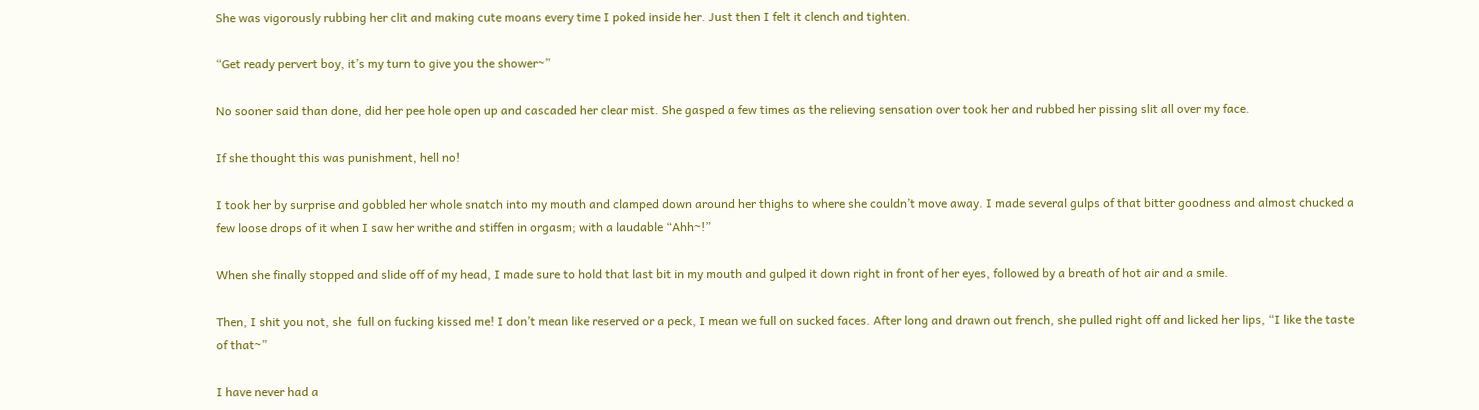She was vigorously rubbing her clit and making cute moans every time I poked inside her. Just then I felt it clench and tighten.

“Get ready pervert boy, it’s my turn to give you the shower~”

No sooner said than done, did her pee hole open up and cascaded her clear mist. She gasped a few times as the relieving sensation over took her and rubbed her pissing slit all over my face.

If she thought this was punishment, hell no!

I took her by surprise and gobbled her whole snatch into my mouth and clamped down around her thighs to where she couldn’t move away. I made several gulps of that bitter goodness and almost chucked a few loose drops of it when I saw her writhe and stiffen in orgasm; with a laudable “Ahh~!”

When she finally stopped and slide off of my head, I made sure to hold that last bit in my mouth and gulped it down right in front of her eyes, followed by a breath of hot air and a smile.

Then, I shit you not, she  full on fucking kissed me! I don’t mean like reserved or a peck, I mean we full on sucked faces. After long and drawn out french, she pulled right off and licked her lips, “I like the taste of that~”

I have never had a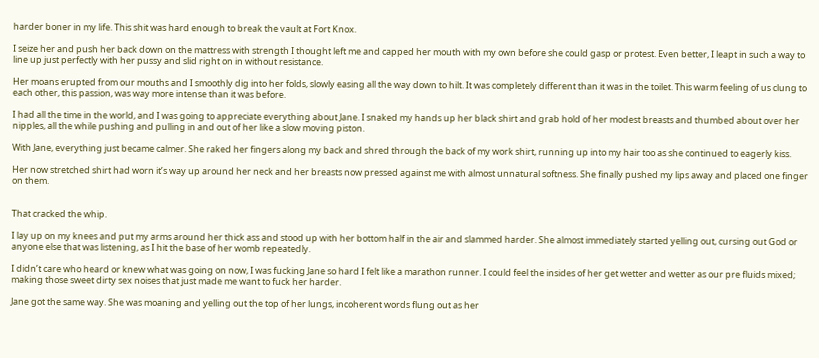harder boner in my life. This shit was hard enough to break the vault at Fort Knox.

I seize her and push her back down on the mattress with strength I thought left me and capped her mouth with my own before she could gasp or protest. Even better, I leapt in such a way to line up just perfectly with her pussy and slid right on in without resistance.

Her moans erupted from our mouths and I smoothly dig into her folds, slowly easing all the way down to hilt. It was completely different than it was in the toilet. This warm feeling of us clung to each other, this passion, was way more intense than it was before.

I had all the time in the world, and I was going to appreciate everything about Jane. I snaked my hands up her black shirt and grab hold of her modest breasts and thumbed about over her nipples, all the while pushing and pulling in and out of her like a slow moving piston.

With Jane, everything just became calmer. She raked her fingers along my back and shred through the back of my work shirt, running up into my hair too as she continued to eagerly kiss.

Her now stretched shirt had worn it’s way up around her neck and her breasts now pressed against me with almost unnatural softness. She finally pushed my lips away and placed one finger on them.


That cracked the whip.

I lay up on my knees and put my arms around her thick ass and stood up with her bottom half in the air and slammed harder. She almost immediately started yelling out, cursing out God or anyone else that was listening, as I hit the base of her womb repeatedly.

I didn’t care who heard or knew what was going on now, I was fucking Jane so hard I felt like a marathon runner. I could feel the insides of her get wetter and wetter as our pre fluids mixed; making those sweet dirty sex noises that just made me want to fuck her harder.

Jane got the same way. She was moaning and yelling out the top of her lungs, incoherent words flung out as her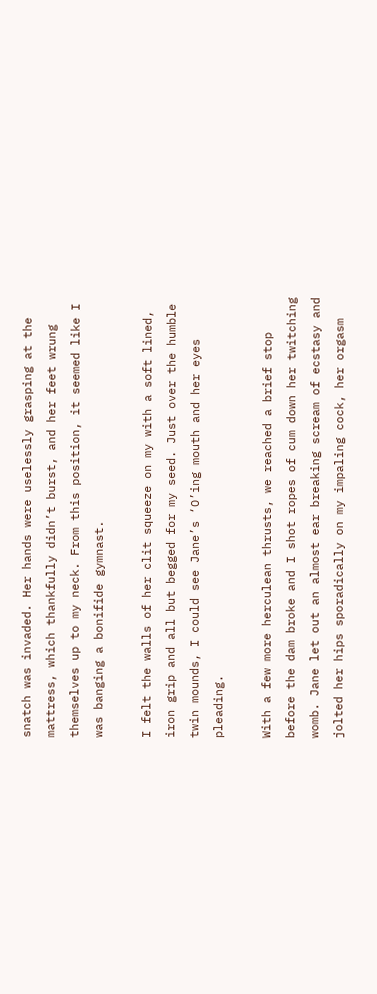snatch was invaded. Her hands were uselessly grasping at the mattress, which thankfully didn’t burst, and her feet wrung themselves up to my neck. From this position, it seemed like I was banging a bonifide gymnast.

I felt the walls of her clit squeeze on my with a soft lined, iron grip and all but begged for my seed. Just over the humble twin mounds, I could see Jane’s ‘O’ing mouth and her eyes pleading.

With a few more herculean thrusts, we reached a brief stop before the dam broke and I shot ropes of cum down her twitching womb. Jane let out an almost ear breaking scream of ecstasy and jolted her hips sporadically on my impaling cock, her orgasm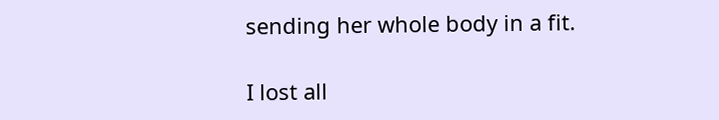sending her whole body in a fit.

I lost all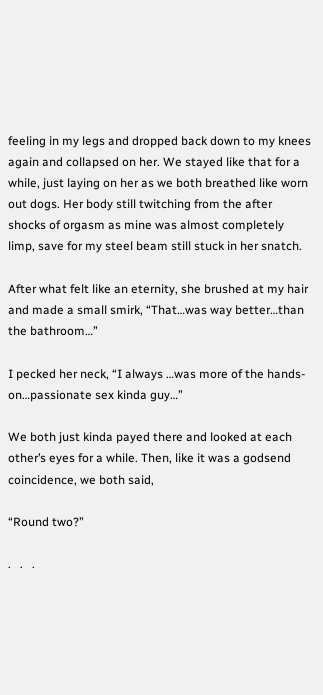feeling in my legs and dropped back down to my knees again and collapsed on her. We stayed like that for a while, just laying on her as we both breathed like worn out dogs. Her body still twitching from the after shocks of orgasm as mine was almost completely limp, save for my steel beam still stuck in her snatch.

After what felt like an eternity, she brushed at my hair and made a small smirk, “That…was way better…than the bathroom…”

I pecked her neck, “I always …was more of the hands-on…passionate sex kinda guy…”

We both just kinda payed there and looked at each other’s eyes for a while. Then, like it was a godsend coincidence, we both said,

“Round two?”

.   .   .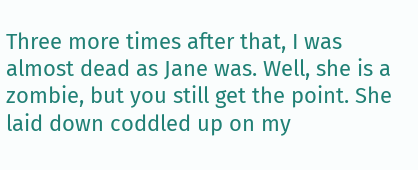Three more times after that, I was almost dead as Jane was. Well, she is a zombie, but you still get the point. She laid down coddled up on my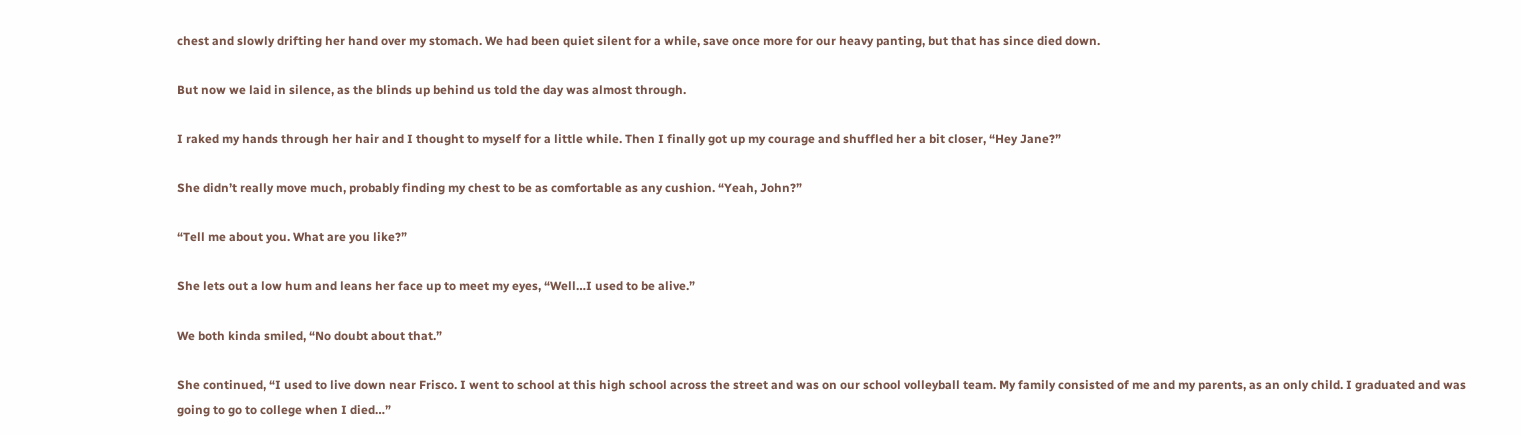chest and slowly drifting her hand over my stomach. We had been quiet silent for a while, save once more for our heavy panting, but that has since died down.

But now we laid in silence, as the blinds up behind us told the day was almost through.

I raked my hands through her hair and I thought to myself for a little while. Then I finally got up my courage and shuffled her a bit closer, “Hey Jane?”

She didn’t really move much, probably finding my chest to be as comfortable as any cushion. “Yeah, John?”

“Tell me about you. What are you like?”

She lets out a low hum and leans her face up to meet my eyes, “Well…I used to be alive.”

We both kinda smiled, “No doubt about that.”

She continued, “I used to live down near Frisco. I went to school at this high school across the street and was on our school volleyball team. My family consisted of me and my parents, as an only child. I graduated and was going to go to college when I died…”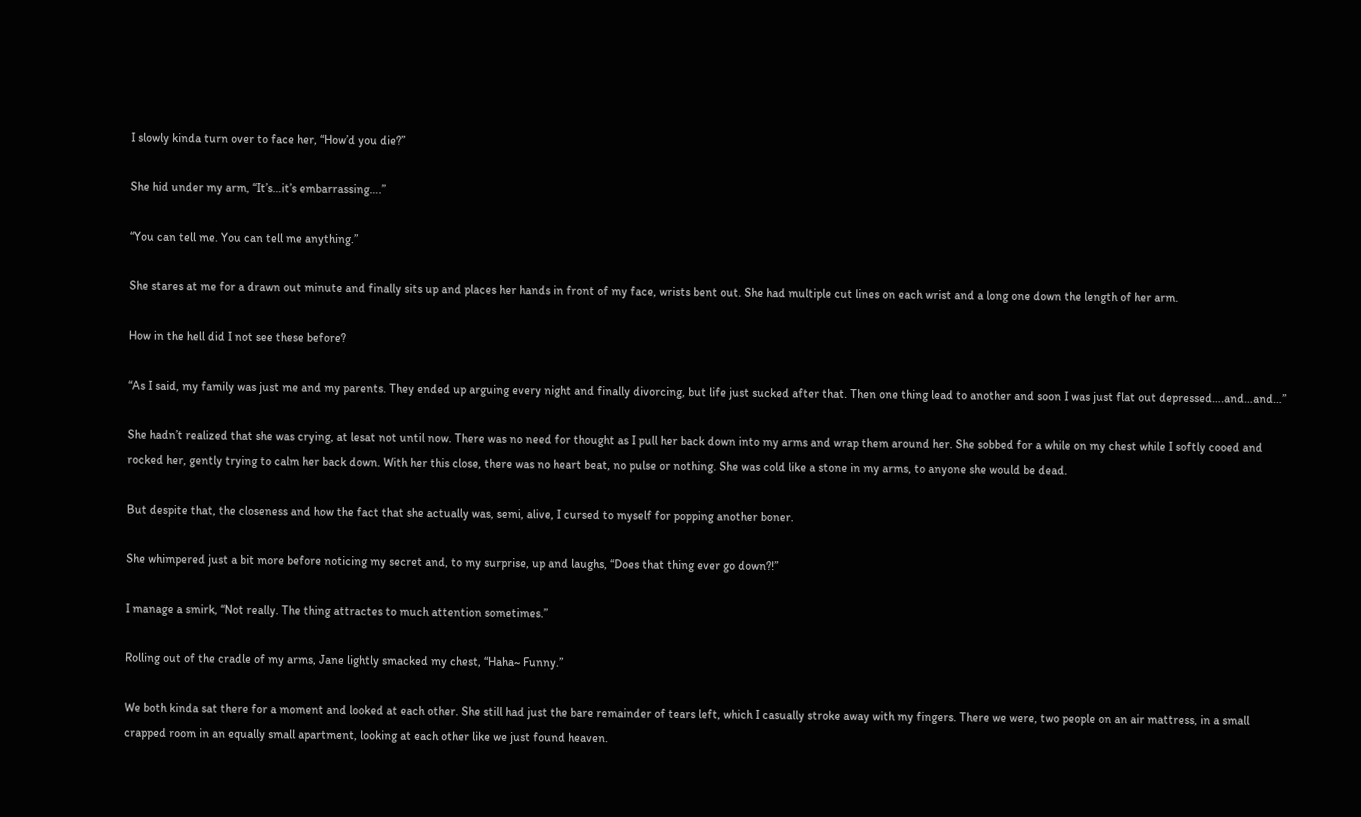I slowly kinda turn over to face her, “How’d you die?”

She hid under my arm, “It’s…it’s embarrassing….”

“You can tell me. You can tell me anything.”

She stares at me for a drawn out minute and finally sits up and places her hands in front of my face, wrists bent out. She had multiple cut lines on each wrist and a long one down the length of her arm.

How in the hell did I not see these before?

“As I said, my family was just me and my parents. They ended up arguing every night and finally divorcing, but life just sucked after that. Then one thing lead to another and soon I was just flat out depressed….and…and…”

She hadn’t realized that she was crying, at lesat not until now. There was no need for thought as I pull her back down into my arms and wrap them around her. She sobbed for a while on my chest while I softly cooed and rocked her, gently trying to calm her back down. With her this close, there was no heart beat, no pulse or nothing. She was cold like a stone in my arms, to anyone she would be dead.

But despite that, the closeness and how the fact that she actually was, semi, alive, I cursed to myself for popping another boner.

She whimpered just a bit more before noticing my secret and, to my surprise, up and laughs, “Does that thing ever go down?!”

I manage a smirk, “Not really. The thing attractes to much attention sometimes.”

Rolling out of the cradle of my arms, Jane lightly smacked my chest, “Haha~ Funny.”

We both kinda sat there for a moment and looked at each other. She still had just the bare remainder of tears left, which I casually stroke away with my fingers. There we were, two people on an air mattress, in a small crapped room in an equally small apartment, looking at each other like we just found heaven.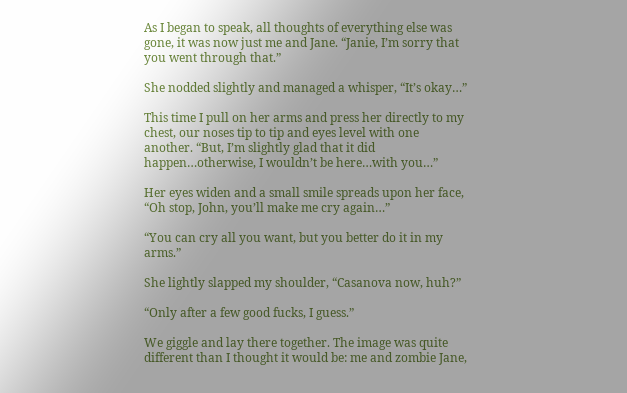As I began to speak, all thoughts of everything else was gone, it was now just me and Jane. “Janie, I’m sorry that you went through that.”

She nodded slightly and managed a whisper, “It’s okay…”

This time I pull on her arms and press her directly to my chest, our noses tip to tip and eyes level with one another. “But, I’m slightly glad that it did happen…otherwise, I wouldn’t be here…with you…”

Her eyes widen and a small smile spreads upon her face, “Oh stop, John, you’ll make me cry again…”

“You can cry all you want, but you better do it in my arms.”

She lightly slapped my shoulder, “Casanova now, huh?”

“Only after a few good fucks, I guess.”

We giggle and lay there together. The image was quite different than I thought it would be: me and zombie Jane,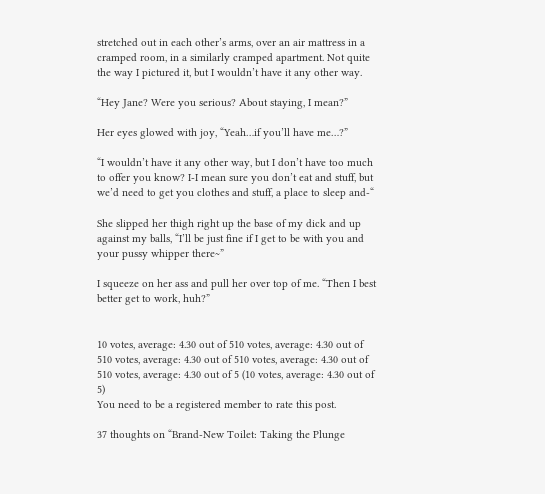stretched out in each other’s arms, over an air mattress in a cramped room, in a similarly cramped apartment. Not quite the way I pictured it, but I wouldn’t have it any other way.

“Hey Jane? Were you serious? About staying, I mean?”

Her eyes glowed with joy, “Yeah…if you’ll have me…?”

“I wouldn’t have it any other way, but I don’t have too much to offer you know? I-I mean sure you don’t eat and stuff, but we’d need to get you clothes and stuff, a place to sleep and-“

She slipped her thigh right up the base of my dick and up against my balls, “I’ll be just fine if I get to be with you and your pussy whipper there~”

I squeeze on her ass and pull her over top of me. “Then I best better get to work, huh?”


10 votes, average: 4.30 out of 510 votes, average: 4.30 out of 510 votes, average: 4.30 out of 510 votes, average: 4.30 out of 510 votes, average: 4.30 out of 5 (10 votes, average: 4.30 out of 5)
You need to be a registered member to rate this post.

37 thoughts on “Brand-New Toilet: Taking the Plunge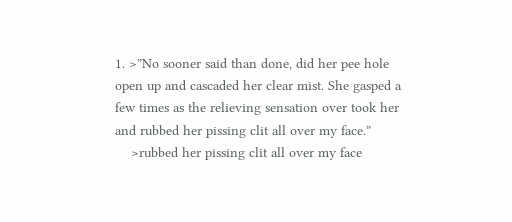1. >”No sooner said than done, did her pee hole open up and cascaded her clear mist. She gasped a few times as the relieving sensation over took her and rubbed her pissing clit all over my face.”
    >rubbed her pissing clit all over my face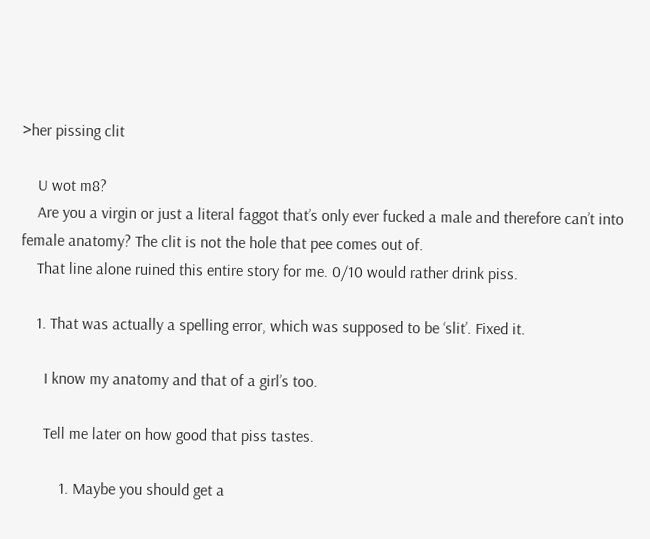>her pissing clit

    U wot m8?
    Are you a virgin or just a literal faggot that’s only ever fucked a male and therefore can’t into female anatomy? The clit is not the hole that pee comes out of.
    That line alone ruined this entire story for me. 0/10 would rather drink piss.

    1. That was actually a spelling error, which was supposed to be ‘slit’. Fixed it.

      I know my anatomy and that of a girl’s too.

      Tell me later on how good that piss tastes.

          1. Maybe you should get a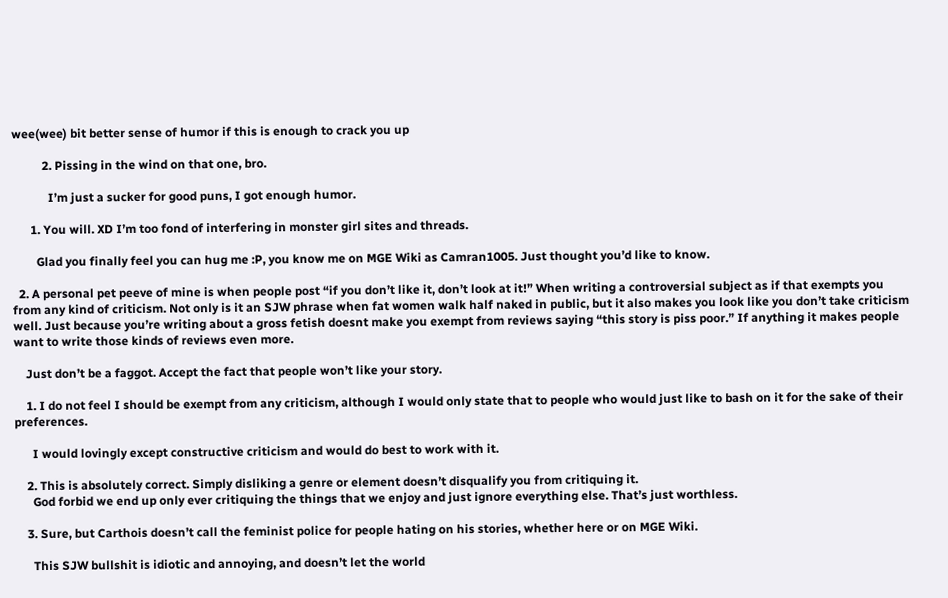wee(wee) bit better sense of humor if this is enough to crack you up

          2. Pissing in the wind on that one, bro.

            I’m just a sucker for good puns, I got enough humor.

      1. You will. XD I’m too fond of interfering in monster girl sites and threads.

        Glad you finally feel you can hug me :P, you know me on MGE Wiki as Camran1005. Just thought you’d like to know.

  2. A personal pet peeve of mine is when people post “if you don’t like it, don’t look at it!” When writing a controversial subject as if that exempts you from any kind of criticism. Not only is it an SJW phrase when fat women walk half naked in public, but it also makes you look like you don’t take criticism well. Just because you’re writing about a gross fetish doesnt make you exempt from reviews saying “this story is piss poor.” If anything it makes people want to write those kinds of reviews even more.

    Just don’t be a faggot. Accept the fact that people won’t like your story.

    1. I do not feel I should be exempt from any criticism, although I would only state that to people who would just like to bash on it for the sake of their preferences.

      I would lovingly except constructive criticism and would do best to work with it.

    2. This is absolutely correct. Simply disliking a genre or element doesn’t disqualify you from critiquing it.
      God forbid we end up only ever critiquing the things that we enjoy and just ignore everything else. That’s just worthless.

    3. Sure, but Carthois doesn’t call the feminist police for people hating on his stories, whether here or on MGE Wiki.

      This SJW bullshit is idiotic and annoying, and doesn’t let the world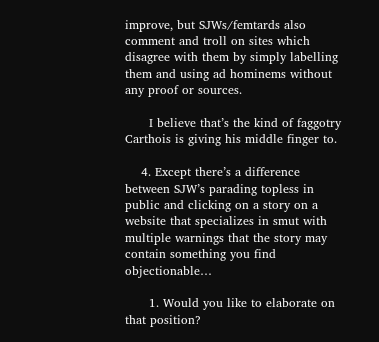improve, but SJWs/femtards also comment and troll on sites which disagree with them by simply labelling them and using ad hominems without any proof or sources.

      I believe that’s the kind of faggotry Carthois is giving his middle finger to.

    4. Except there’s a difference between SJW’s parading topless in public and clicking on a story on a website that specializes in smut with multiple warnings that the story may contain something you find objectionable…

      1. Would you like to elaborate on that position?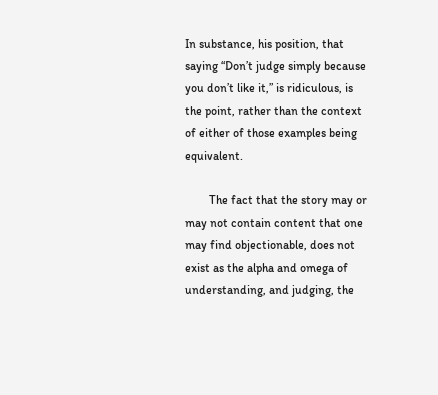In substance, his position, that saying “Don’t judge simply because you don’t like it,” is ridiculous, is the point, rather than the context of either of those examples being equivalent.

        The fact that the story may or may not contain content that one may find objectionable, does not exist as the alpha and omega of understanding, and judging, the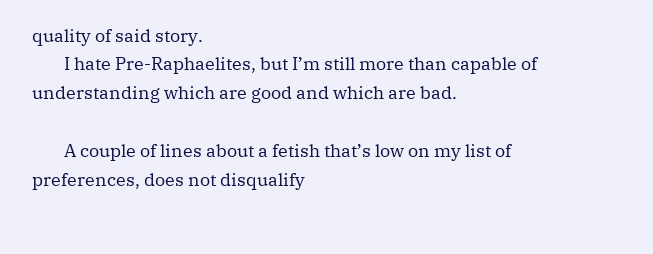quality of said story.
        I hate Pre-Raphaelites, but I’m still more than capable of understanding which are good and which are bad.

        A couple of lines about a fetish that’s low on my list of preferences, does not disqualify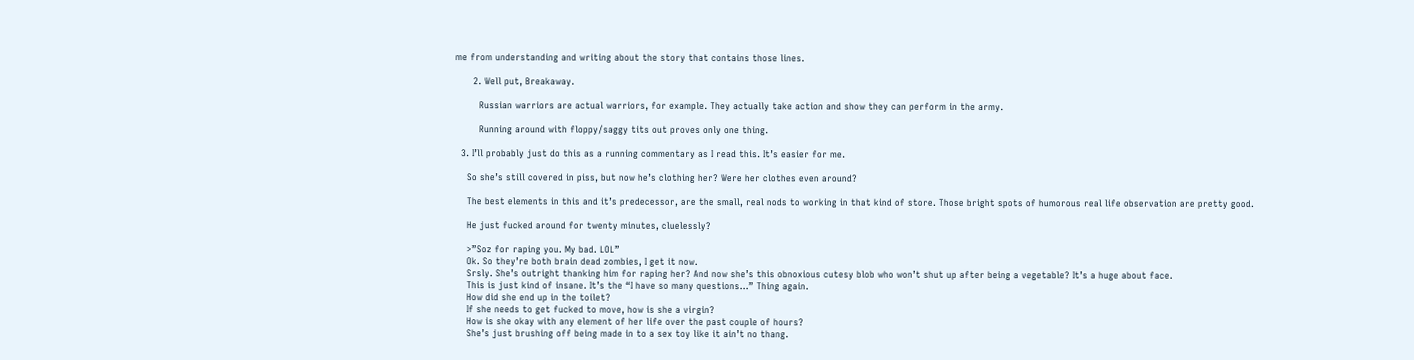me from understanding and writing about the story that contains those lines.

      2. Well put, Breakaway.

        Russian warriors are actual warriors, for example. They actually take action and show they can perform in the army.

        Running around with floppy/saggy tits out proves only one thing.

  3. I’ll probably just do this as a running commentary as I read this. It’s easier for me.

    So she’s still covered in piss, but now he’s clothing her? Were her clothes even around?

    The best elements in this and it’s predecessor, are the small, real nods to working in that kind of store. Those bright spots of humorous real life observation are pretty good.

    He just fucked around for twenty minutes, cluelessly?

    >”Soz for raping you. My bad. LOL”
    Ok. So they’re both brain dead zombies, I get it now.
    Srsly. She’s outright thanking him for raping her? And now she’s this obnoxious cutesy blob who won’t shut up after being a vegetable? It’s a huge about face.
    This is just kind of insane. It’s the “I have so many questions…” Thing again.
    How did she end up in the toilet?
    If she needs to get fucked to move, how is she a virgin?
    How is she okay with any element of her life over the past couple of hours?
    She’s just brushing off being made in to a sex toy like it ain’t no thang.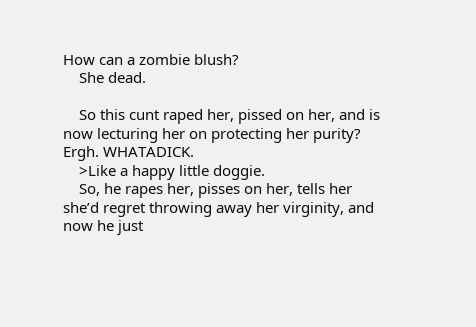How can a zombie blush?
    She dead.

    So this cunt raped her, pissed on her, and is now lecturing her on protecting her purity? Ergh. WHATADICK.
    >Like a happy little doggie.
    So, he rapes her, pisses on her, tells her she’d regret throwing away her virginity, and now he just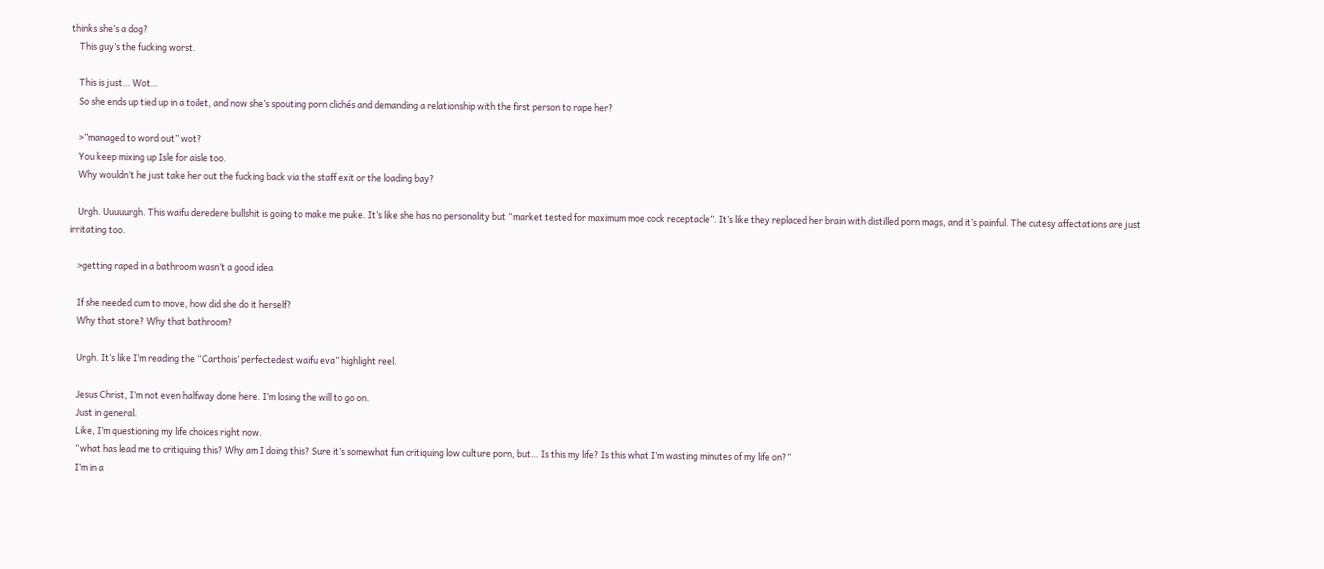thinks she’s a dog?
    This guy’s the fucking worst.

    This is just… Wot…
    So she ends up tied up in a toilet, and now she’s spouting porn clichés and demanding a relationship with the first person to rape her?

    >”managed to word out” wot?
    You keep mixing up Isle for aisle too.
    Why wouldn’t he just take her out the fucking back via the staff exit or the loading bay?

    Urgh. Uuuuurgh. This waifu deredere bullshit is going to make me puke. It’s like she has no personality but “market tested for maximum moe cock receptacle”. It’s like they replaced her brain with distilled porn mags, and it’s painful. The cutesy affectations are just irritating too.

    >getting raped in a bathroom wasn’t a good idea

    If she needed cum to move, how did she do it herself?
    Why that store? Why that bathroom?

    Urgh. It’s like I’m reading the “Carthois’ perfectedest waifu eva” highlight reel.

    Jesus Christ, I’m not even halfway done here. I’m losing the will to go on.
    Just in general.
    Like, I’m questioning my life choices right now.
    “what has lead me to critiquing this? Why am I doing this? Sure it’s somewhat fun critiquing low culture porn, but… Is this my life? Is this what I’m wasting minutes of my life on?”
    I’m in a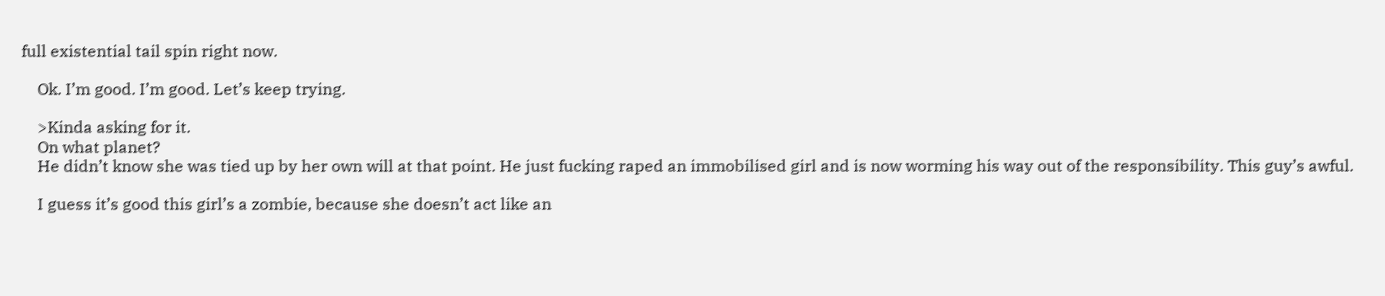full existential tail spin right now.

    Ok. I’m good. I’m good. Let’s keep trying.

    >Kinda asking for it.
    On what planet?
    He didn’t know she was tied up by her own will at that point. He just fucking raped an immobilised girl and is now worming his way out of the responsibility. This guy’s awful.

    I guess it’s good this girl’s a zombie, because she doesn’t act like an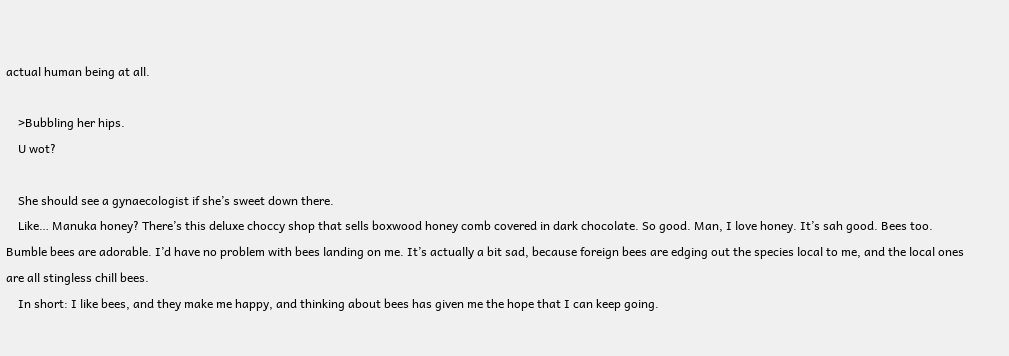actual human being at all.

    >Bubbling her hips.
    U wot?

    She should see a gynaecologist if she’s sweet down there.
    Like… Manuka honey? There’s this deluxe choccy shop that sells boxwood honey comb covered in dark chocolate. So good. Man, I love honey. It’s sah good. Bees too. Bumble bees are adorable. I’d have no problem with bees landing on me. It’s actually a bit sad, because foreign bees are edging out the species local to me, and the local ones are all stingless chill bees.
    In short: I like bees, and they make me happy, and thinking about bees has given me the hope that I can keep going.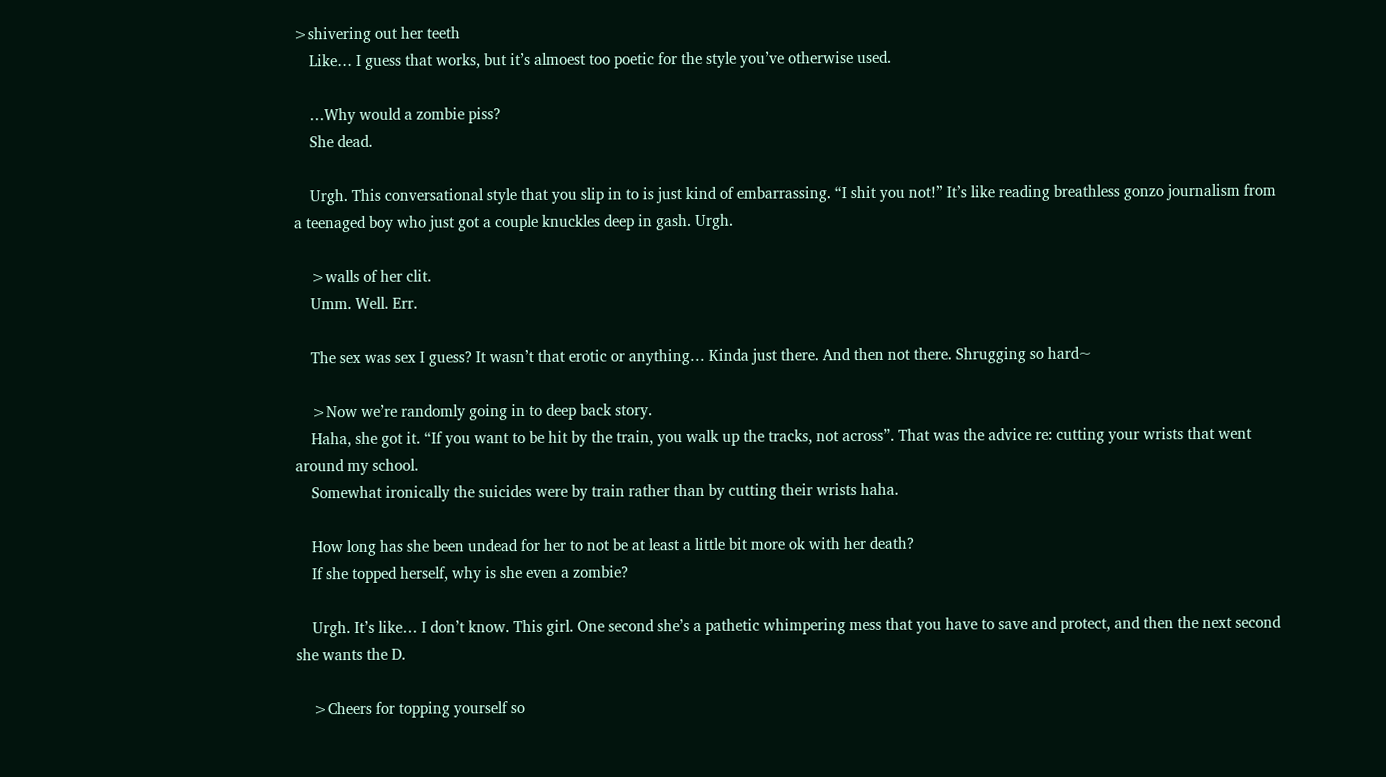>shivering out her teeth
    Like… I guess that works, but it’s almoest too poetic for the style you’ve otherwise used.

    …Why would a zombie piss?
    She dead.

    Urgh. This conversational style that you slip in to is just kind of embarrassing. “I shit you not!” It’s like reading breathless gonzo journalism from a teenaged boy who just got a couple knuckles deep in gash. Urgh.

    >walls of her clit.
    Umm. Well. Err.

    The sex was sex I guess? It wasn’t that erotic or anything… Kinda just there. And then not there. Shrugging so hard~

    >Now we’re randomly going in to deep back story.
    Haha, she got it. “If you want to be hit by the train, you walk up the tracks, not across”. That was the advice re: cutting your wrists that went around my school.
    Somewhat ironically the suicides were by train rather than by cutting their wrists haha.

    How long has she been undead for her to not be at least a little bit more ok with her death?
    If she topped herself, why is she even a zombie?

    Urgh. It’s like… I don’t know. This girl. One second she’s a pathetic whimpering mess that you have to save and protect, and then the next second she wants the D.

    >Cheers for topping yourself so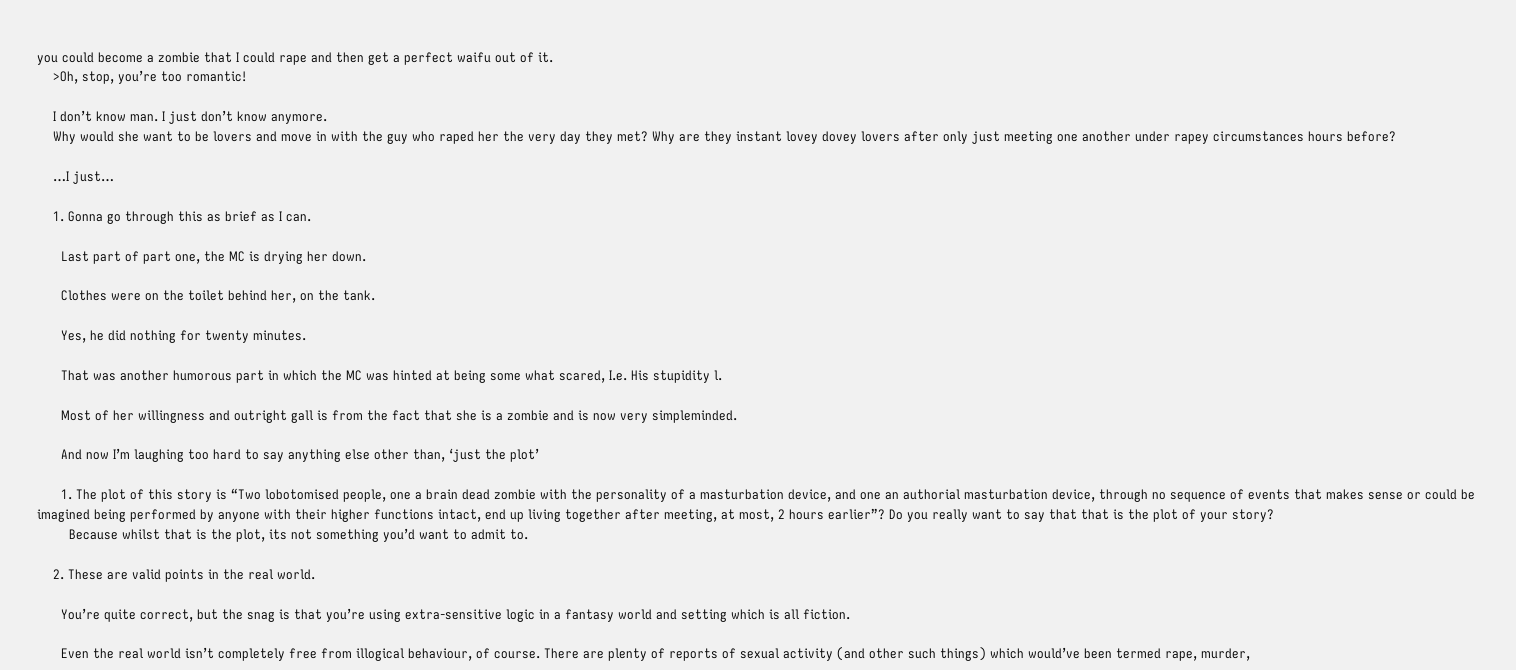you could become a zombie that I could rape and then get a perfect waifu out of it.
    >Oh, stop, you’re too romantic!

    I don’t know man. I just don’t know anymore.
    Why would she want to be lovers and move in with the guy who raped her the very day they met? Why are they instant lovey dovey lovers after only just meeting one another under rapey circumstances hours before?

    …I just…

    1. Gonna go through this as brief as I can.

      Last part of part one, the MC is drying her down.

      Clothes were on the toilet behind her, on the tank.

      Yes, he did nothing for twenty minutes.

      That was another humorous part in which the MC was hinted at being some what scared, I.e. His stupidity l.

      Most of her willingness and outright gall is from the fact that she is a zombie and is now very simpleminded.

      And now I’m laughing too hard to say anything else other than, ‘just the plot’

      1. The plot of this story is “Two lobotomised people, one a brain dead zombie with the personality of a masturbation device, and one an authorial masturbation device, through no sequence of events that makes sense or could be imagined being performed by anyone with their higher functions intact, end up living together after meeting, at most, 2 hours earlier”? Do you really want to say that that is the plot of your story?
        Because whilst that is the plot, its not something you’d want to admit to.

    2. These are valid points in the real world.

      You’re quite correct, but the snag is that you’re using extra-sensitive logic in a fantasy world and setting which is all fiction.

      Even the real world isn’t completely free from illogical behaviour, of course. There are plenty of reports of sexual activity (and other such things) which would’ve been termed rape, murder,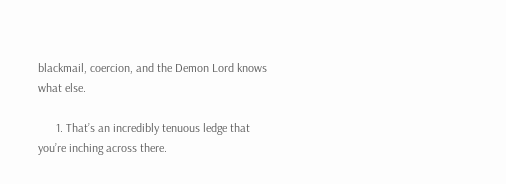blackmail, coercion, and the Demon Lord knows what else.

      1. That’s an incredibly tenuous ledge that you’re inching across there.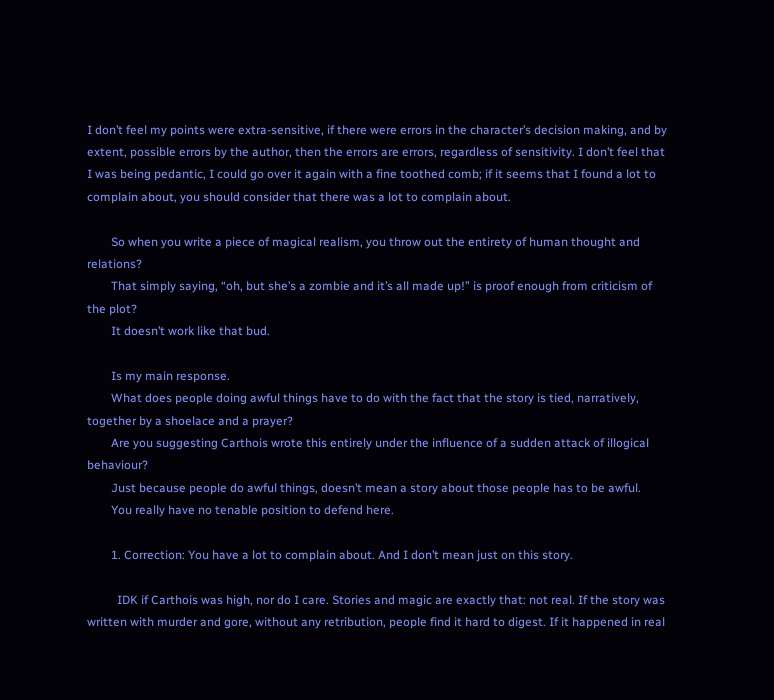I don’t feel my points were extra-sensitive, if there were errors in the character’s decision making, and by extent, possible errors by the author, then the errors are errors, regardless of sensitivity. I don’t feel that I was being pedantic, I could go over it again with a fine toothed comb; if it seems that I found a lot to complain about, you should consider that there was a lot to complain about.

        So when you write a piece of magical realism, you throw out the entirety of human thought and relations?
        That simply saying, “oh, but she’s a zombie and it’s all made up!” is proof enough from criticism of the plot?
        It doesn’t work like that bud.

        Is my main response.
        What does people doing awful things have to do with the fact that the story is tied, narratively, together by a shoelace and a prayer?
        Are you suggesting Carthois wrote this entirely under the influence of a sudden attack of illogical behaviour?
        Just because people do awful things, doesn’t mean a story about those people has to be awful.
        You really have no tenable position to defend here.

        1. Correction: You have a lot to complain about. And I don’t mean just on this story.

          IDK if Carthois was high, nor do I care. Stories and magic are exactly that: not real. If the story was written with murder and gore, without any retribution, people find it hard to digest. If it happened in real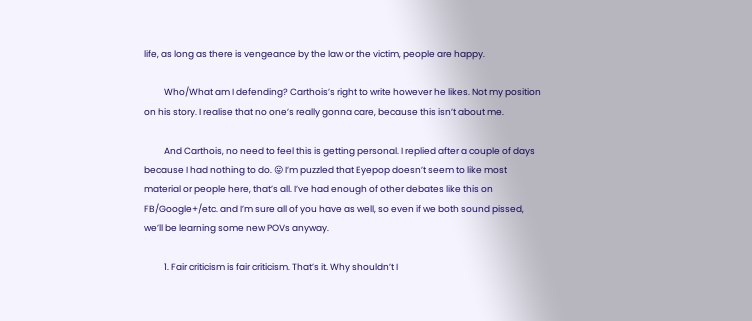life, as long as there is vengeance by the law or the victim, people are happy.

          Who/What am I defending? Carthois’s right to write however he likes. Not my position on his story. I realise that no one’s really gonna care, because this isn’t about me.

          And Carthois, no need to feel this is getting personal. I replied after a couple of days because I had nothing to do. 😛 I’m puzzled that Eyepop doesn’t seem to like most material or people here, that’s all. I’ve had enough of other debates like this on FB/Google+/etc. and I’m sure all of you have as well, so even if we both sound pissed, we’ll be learning some new POVs anyway.

          1. Fair criticism is fair criticism. That’s it. Why shouldn’t I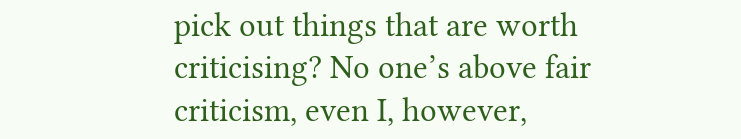pick out things that are worth criticising? No one’s above fair criticism, even I, however,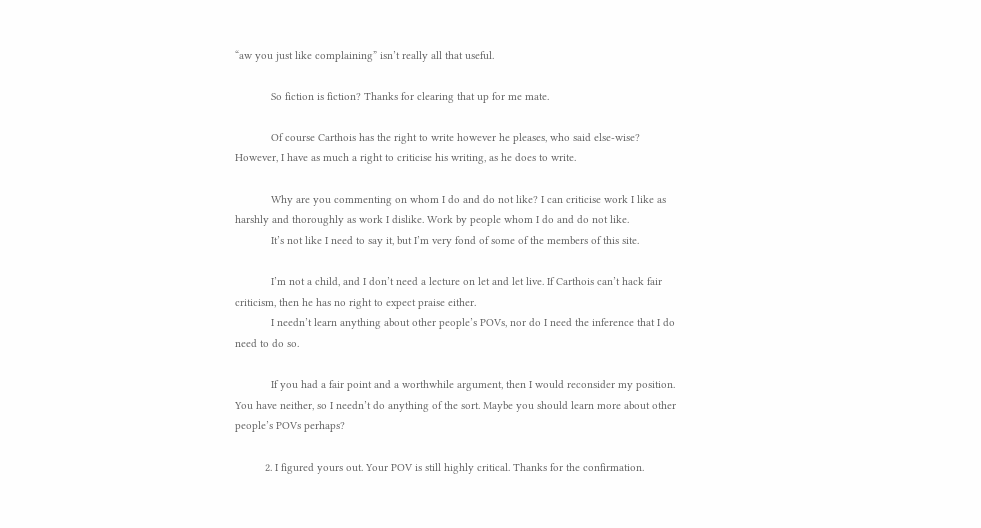“aw you just like complaining” isn’t really all that useful.

            So fiction is fiction? Thanks for clearing that up for me mate.

            Of course Carthois has the right to write however he pleases, who said else-wise? However, I have as much a right to criticise his writing, as he does to write.

            Why are you commenting on whom I do and do not like? I can criticise work I like as harshly and thoroughly as work I dislike. Work by people whom I do and do not like.
            It’s not like I need to say it, but I’m very fond of some of the members of this site.

            I’m not a child, and I don’t need a lecture on let and let live. If Carthois can’t hack fair criticism, then he has no right to expect praise either.
            I needn’t learn anything about other people’s POVs, nor do I need the inference that I do need to do so.

            If you had a fair point and a worthwhile argument, then I would reconsider my position. You have neither, so I needn’t do anything of the sort. Maybe you should learn more about other people’s POVs perhaps?

          2. I figured yours out. Your POV is still highly critical. Thanks for the confirmation.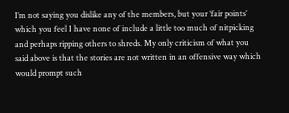I’m not saying you dislike any of the members, but your ‘fair points’ which you feel I have none of include a little too much of nitpicking and perhaps ripping others to shreds. My only criticism of what you said above is that the stories are not written in an offensive way which would prompt such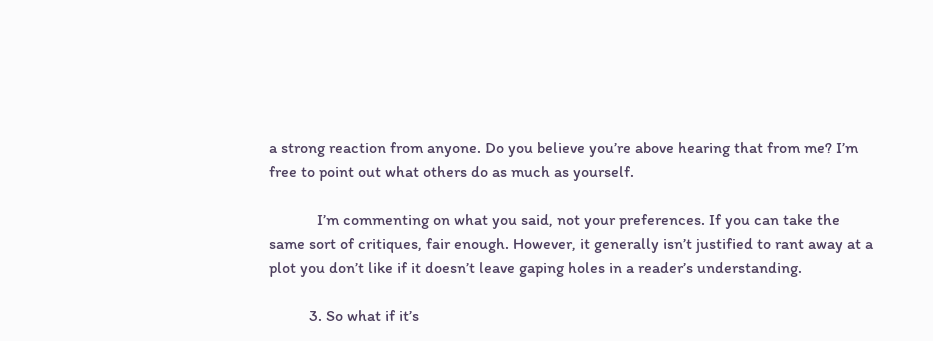a strong reaction from anyone. Do you believe you’re above hearing that from me? I’m free to point out what others do as much as yourself.

            I’m commenting on what you said, not your preferences. If you can take the same sort of critiques, fair enough. However, it generally isn’t justified to rant away at a plot you don’t like if it doesn’t leave gaping holes in a reader’s understanding.

          3. So what if it’s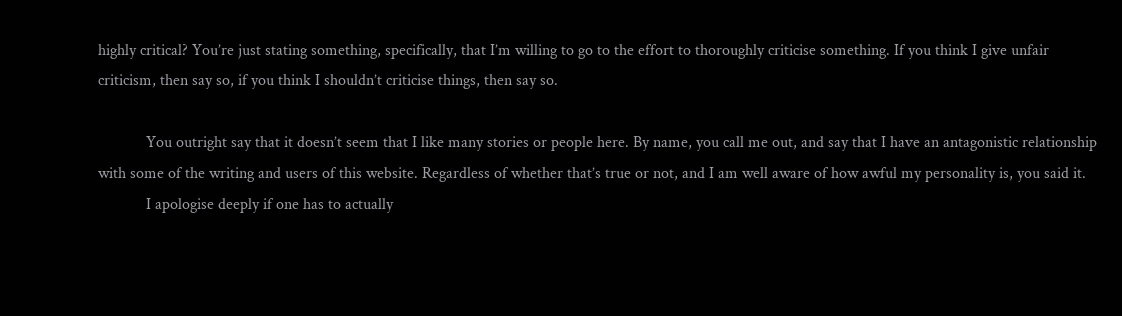highly critical? You’re just stating something, specifically, that I’m willing to go to the effort to thoroughly criticise something. If you think I give unfair criticism, then say so, if you think I shouldn’t criticise things, then say so.

            You outright say that it doesn’t seem that I like many stories or people here. By name, you call me out, and say that I have an antagonistic relationship with some of the writing and users of this website. Regardless of whether that’s true or not, and I am well aware of how awful my personality is, you said it.
            I apologise deeply if one has to actually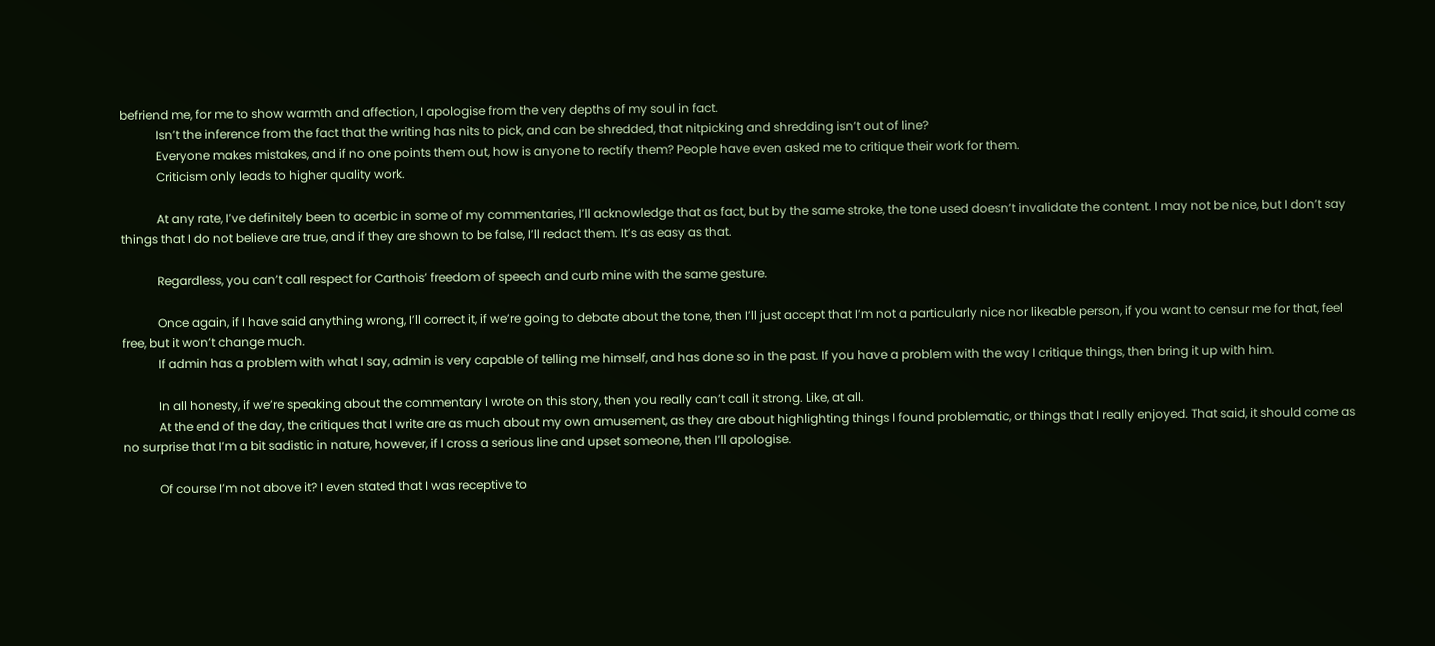befriend me, for me to show warmth and affection, I apologise from the very depths of my soul in fact.
            Isn’t the inference from the fact that the writing has nits to pick, and can be shredded, that nitpicking and shredding isn’t out of line?
            Everyone makes mistakes, and if no one points them out, how is anyone to rectify them? People have even asked me to critique their work for them.
            Criticism only leads to higher quality work.

            At any rate, I’ve definitely been to acerbic in some of my commentaries, I’ll acknowledge that as fact, but by the same stroke, the tone used doesn’t invalidate the content. I may not be nice, but I don’t say things that I do not believe are true, and if they are shown to be false, I’ll redact them. It’s as easy as that.

            Regardless, you can’t call respect for Carthois’ freedom of speech and curb mine with the same gesture.

            Once again, if I have said anything wrong, I’ll correct it, if we’re going to debate about the tone, then I’ll just accept that I’m not a particularly nice nor likeable person, if you want to censur me for that, feel free, but it won’t change much.
            If admin has a problem with what I say, admin is very capable of telling me himself, and has done so in the past. If you have a problem with the way I critique things, then bring it up with him.

            In all honesty, if we’re speaking about the commentary I wrote on this story, then you really can’t call it strong. Like, at all.
            At the end of the day, the critiques that I write are as much about my own amusement, as they are about highlighting things I found problematic, or things that I really enjoyed. That said, it should come as no surprise that I’m a bit sadistic in nature, however, if I cross a serious line and upset someone, then I’ll apologise.

            Of course I’m not above it? I even stated that I was receptive to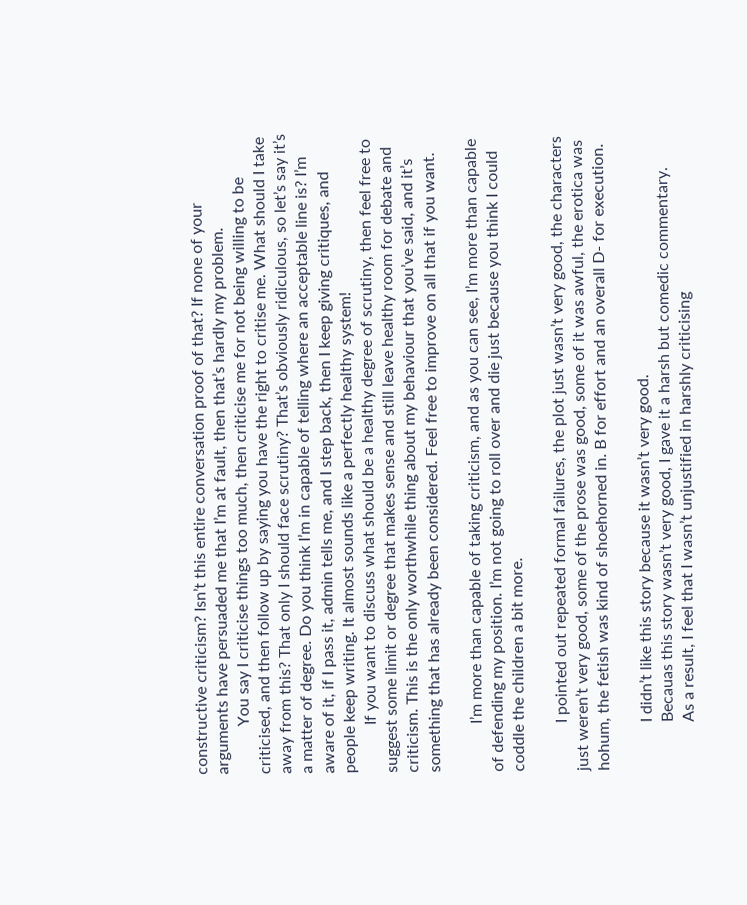constructive criticism? Isn’t this entire conversation proof of that? If none of your arguments have persuaded me that I’m at fault, then that’s hardly my problem.
            You say I criticise things too much, then criticise me for not being willing to be criticised, and then follow up by saying you have the right to critise me. What should I take away from this? That only I should face scrutiny? That’s obviously ridiculous, so let’s say it’s a matter of degree. Do you think I’m in capable of telling where an acceptable line is? I’m aware of it, if I pass it, admin tells me, and I step back, then I keep giving critiques, and people keep writing. It almost sounds like a perfectly healthy system!
            If you want to discuss what should be a healthy degree of scrutiny, then feel free to suggest some limit or degree that makes sense and still leave healthy room for debate and criticism. This is the only worthwhile thing about my behaviour that you’ve said, and it’s something that has already been considered. Feel free to improve on all that if you want.

            I’m more than capable of taking criticism, and as you can see, I’m more than capable of defending my position. I’m not going to roll over and die just because you think I could coddle the children a bit more.

            I pointed out repeated formal failures, the plot just wasn’t very good, the characters just weren’t very good, some of the prose was good, some of it was awful, the erotica was hohum, the fetish was kind of shoehorned in. B for effort and an overall D- for execution.

            I didn’t like this story because it wasn’t very good.
            Becauas this story wasn’t very good, I gave it a harsh but comedic commentary.
            As a result, I feel that I wasn’t unjustified in harshly criticising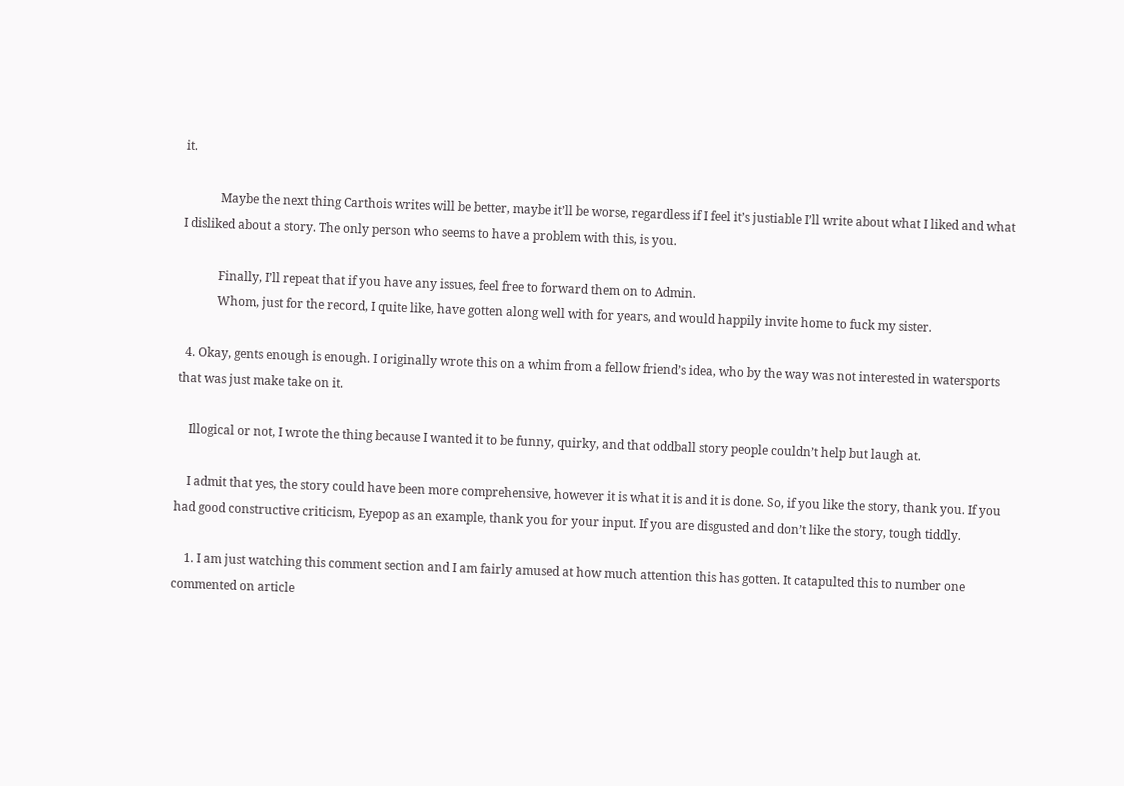it.

            Maybe the next thing Carthois writes will be better, maybe it’ll be worse, regardless if I feel it’s justiable I’ll write about what I liked and what I disliked about a story. The only person who seems to have a problem with this, is you.

            Finally, I’ll repeat that if you have any issues, feel free to forward them on to Admin.
            Whom, just for the record, I quite like, have gotten along well with for years, and would happily invite home to fuck my sister.

  4. Okay, gents enough is enough. I originally wrote this on a whim from a fellow friend’s idea, who by the way was not interested in watersports that was just make take on it.

    Illogical or not, I wrote the thing because I wanted it to be funny, quirky, and that oddball story people couldn’t help but laugh at.

    I admit that yes, the story could have been more comprehensive, however it is what it is and it is done. So, if you like the story, thank you. If you had good constructive criticism, Eyepop as an example, thank you for your input. If you are disgusted and don’t like the story, tough tiddly.

    1. I am just watching this comment section and I am fairly amused at how much attention this has gotten. It catapulted this to number one commented on article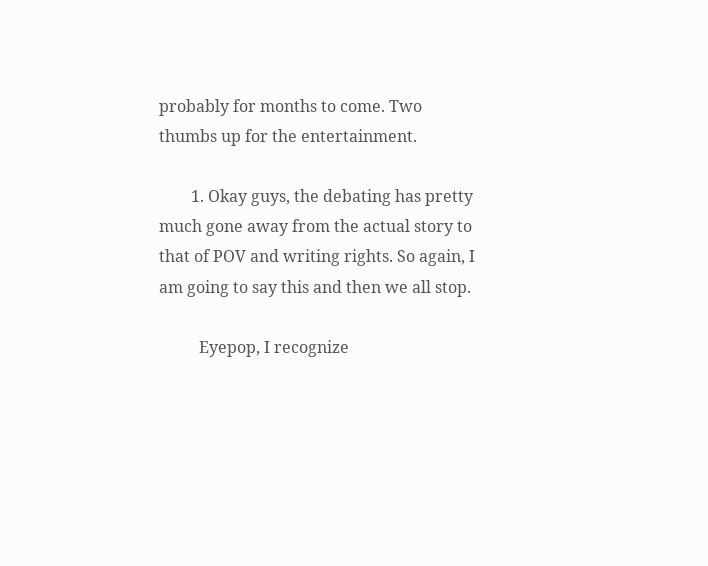probably for months to come. Two thumbs up for the entertainment.

        1. Okay guys, the debating has pretty much gone away from the actual story to that of POV and writing rights. So again, I am going to say this and then we all stop.

          Eyepop, I recognize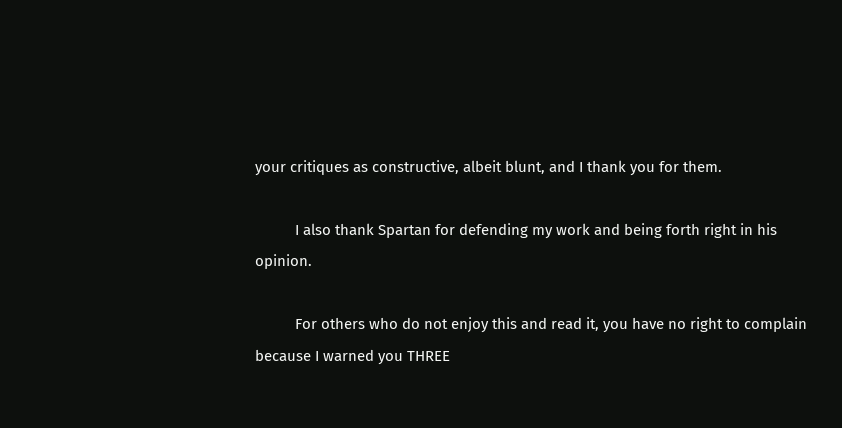your critiques as constructive, albeit blunt, and I thank you for them.

          I also thank Spartan for defending my work and being forth right in his opinion.

          For others who do not enjoy this and read it, you have no right to complain because I warned you THREE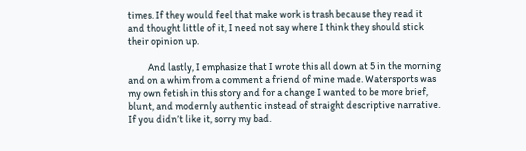times. If they would feel that make work is trash because they read it and thought little of it, I need not say where I think they should stick their opinion up.

          And lastly, I emphasize that I wrote this all down at 5 in the morning and on a whim from a comment a friend of mine made. Watersports was my own fetish in this story and for a change I wanted to be more brief, blunt, and modernly authentic instead of straight descriptive narrative. If you didn’t like it, sorry my bad.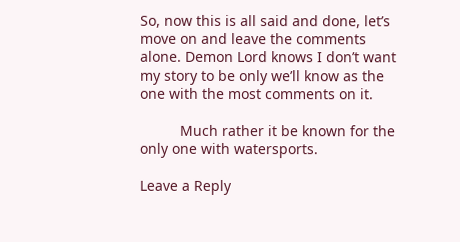So, now this is all said and done, let’s move on and leave the comments alone. Demon Lord knows I don’t want my story to be only we’ll know as the one with the most comments on it.

          Much rather it be known for the only one with watersports.

Leave a Reply